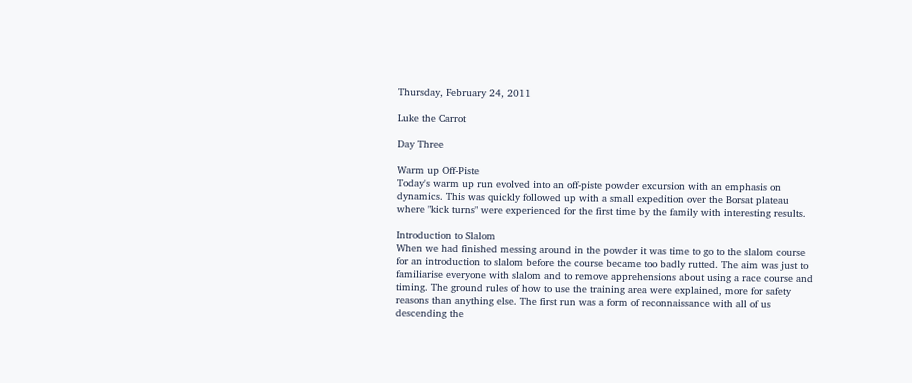Thursday, February 24, 2011

Luke the Carrot

Day Three

Warm up Off-Piste
Today's warm up run evolved into an off-piste powder excursion with an emphasis on dynamics. This was quickly followed up with a small expedition over the Borsat plateau where "kick turns" were experienced for the first time by the family with interesting results.

Introduction to Slalom
When we had finished messing around in the powder it was time to go to the slalom course for an introduction to slalom before the course became too badly rutted. The aim was just to familiarise everyone with slalom and to remove apprehensions about using a race course and timing. The ground rules of how to use the training area were explained, more for safety reasons than anything else. The first run was a form of reconnaissance with all of us descending the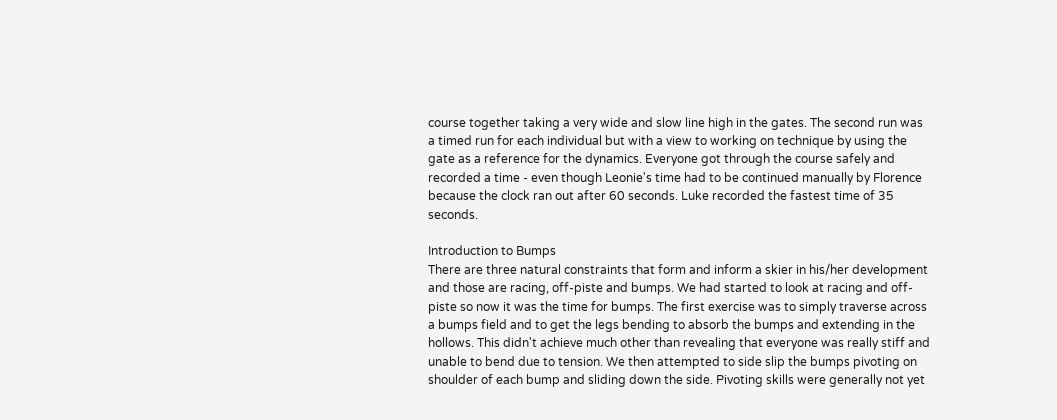course together taking a very wide and slow line high in the gates. The second run was a timed run for each individual but with a view to working on technique by using the gate as a reference for the dynamics. Everyone got through the course safely and recorded a time - even though Leonie's time had to be continued manually by Florence because the clock ran out after 60 seconds. Luke recorded the fastest time of 35 seconds.

Introduction to Bumps
There are three natural constraints that form and inform a skier in his/her development and those are racing, off-piste and bumps. We had started to look at racing and off-piste so now it was the time for bumps. The first exercise was to simply traverse across a bumps field and to get the legs bending to absorb the bumps and extending in the hollows. This didn't achieve much other than revealing that everyone was really stiff and unable to bend due to tension. We then attempted to side slip the bumps pivoting on shoulder of each bump and sliding down the side. Pivoting skills were generally not yet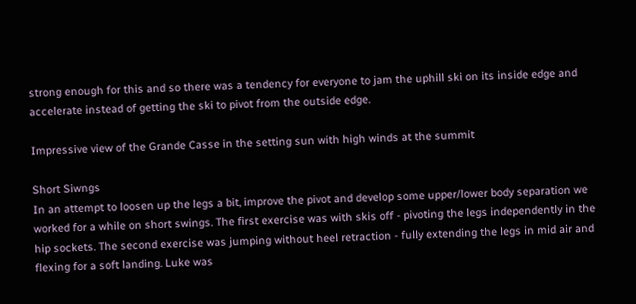strong enough for this and so there was a tendency for everyone to jam the uphill ski on its inside edge and accelerate instead of getting the ski to pivot from the outside edge.

Impressive view of the Grande Casse in the setting sun with high winds at the summit

Short Siwngs
In an attempt to loosen up the legs a bit, improve the pivot and develop some upper/lower body separation we worked for a while on short swings. The first exercise was with skis off - pivoting the legs independently in the hip sockets. The second exercise was jumping without heel retraction - fully extending the legs in mid air and flexing for a soft landing. Luke was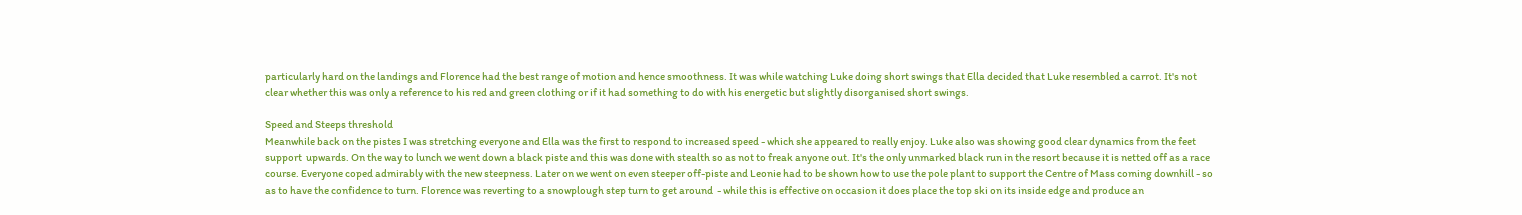particularly hard on the landings and Florence had the best range of motion and hence smoothness. It was while watching Luke doing short swings that Ella decided that Luke resembled a carrot. It's not clear whether this was only a reference to his red and green clothing or if it had something to do with his energetic but slightly disorganised short swings.

Speed and Steeps threshold
Meanwhile back on the pistes I was stretching everyone and Ella was the first to respond to increased speed - which she appeared to really enjoy. Luke also was showing good clear dynamics from the feet support  upwards. On the way to lunch we went down a black piste and this was done with stealth so as not to freak anyone out. It's the only unmarked black run in the resort because it is netted off as a race course. Everyone coped admirably with the new steepness. Later on we went on even steeper off-piste and Leonie had to be shown how to use the pole plant to support the Centre of Mass coming downhill - so as to have the confidence to turn. Florence was reverting to a snowplough step turn to get around  - while this is effective on occasion it does place the top ski on its inside edge and produce an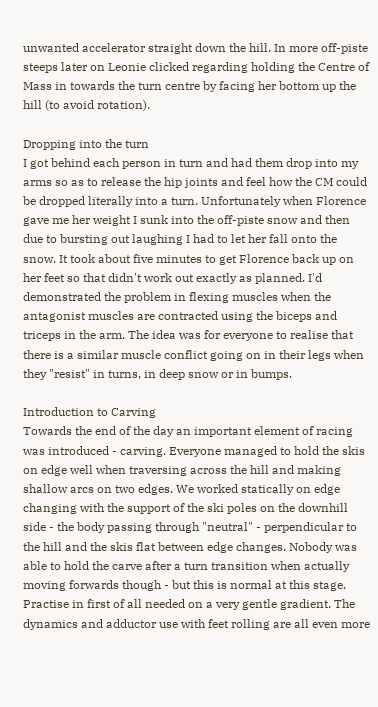unwanted accelerator straight down the hill. In more off-piste steeps later on Leonie clicked regarding holding the Centre of Mass in towards the turn centre by facing her bottom up the hill (to avoid rotation).

Dropping into the turn
I got behind each person in turn and had them drop into my arms so as to release the hip joints and feel how the CM could be dropped literally into a turn. Unfortunately when Florence gave me her weight I sunk into the off-piste snow and then due to bursting out laughing I had to let her fall onto the snow. It took about five minutes to get Florence back up on her feet so that didn't work out exactly as planned. I'd demonstrated the problem in flexing muscles when the antagonist muscles are contracted using the biceps and triceps in the arm. The idea was for everyone to realise that there is a similar muscle conflict going on in their legs when they "resist" in turns, in deep snow or in bumps.

Introduction to Carving
Towards the end of the day an important element of racing was introduced - carving. Everyone managed to hold the skis on edge well when traversing across the hill and making shallow arcs on two edges. We worked statically on edge changing with the support of the ski poles on the downhill side - the body passing through "neutral" - perpendicular to the hill and the skis flat between edge changes. Nobody was able to hold the carve after a turn transition when actually moving forwards though - but this is normal at this stage. Practise in first of all needed on a very gentle gradient. The dynamics and adductor use with feet rolling are all even more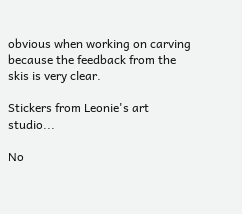obvious when working on carving because the feedback from the skis is very clear.

Stickers from Leonie's art studio...

No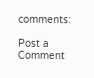comments:

Post a Comment